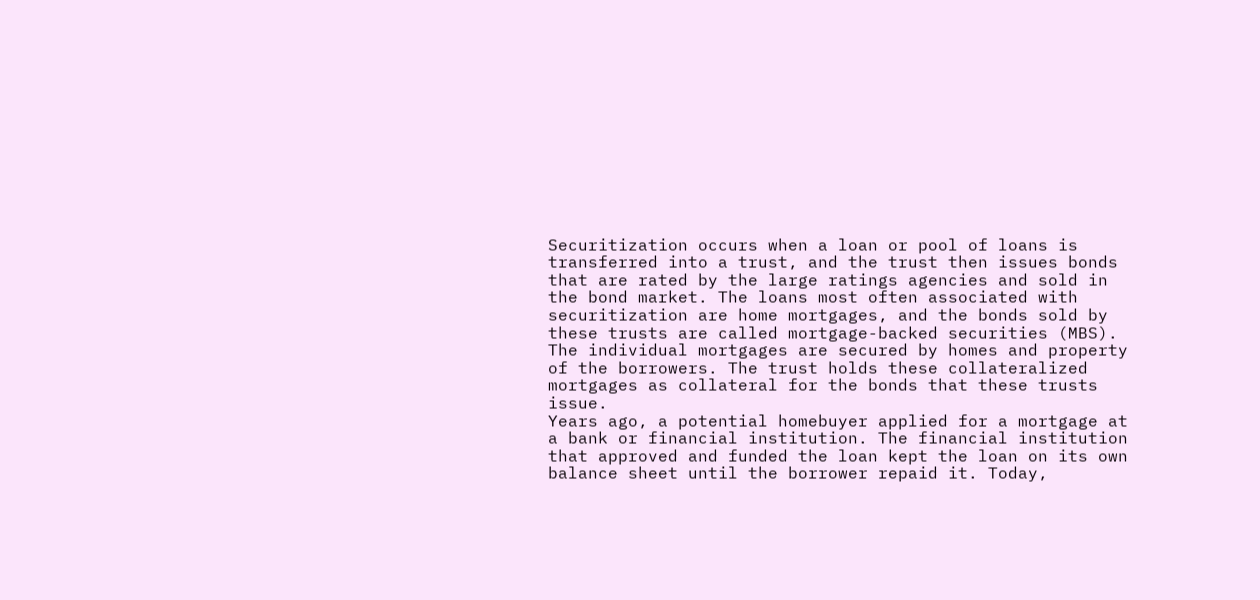Securitization occurs when a loan or pool of loans is transferred into a trust, and the trust then issues bonds that are rated by the large ratings agencies and sold in the bond market. The loans most often associated with securitization are home mortgages, and the bonds sold by these trusts are called mortgage-backed securities (MBS). The individual mortgages are secured by homes and property of the borrowers. The trust holds these collateralized mortgages as collateral for the bonds that these trusts issue.
Years ago, a potential homebuyer applied for a mortgage at a bank or financial institution. The financial institution that approved and funded the loan kept the loan on its own balance sheet until the borrower repaid it. Today,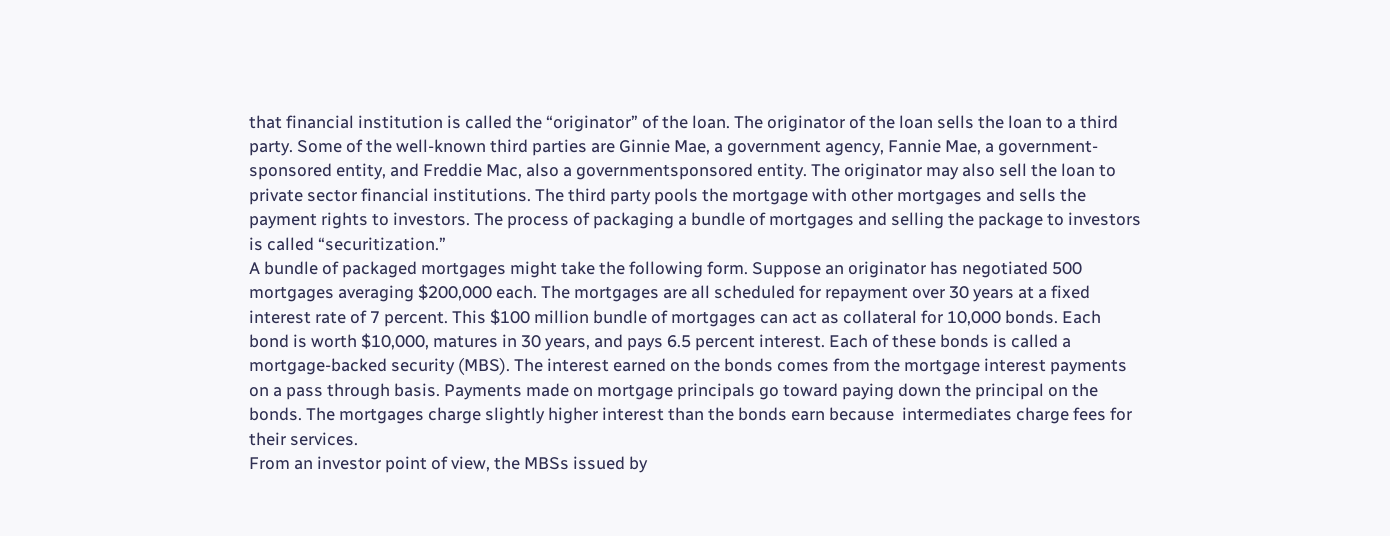that financial institution is called the “originator” of the loan. The originator of the loan sells the loan to a third party. Some of the well-known third parties are Ginnie Mae, a government agency, Fannie Mae, a government-sponsored entity, and Freddie Mac, also a governmentsponsored entity. The originator may also sell the loan to private sector financial institutions. The third party pools the mortgage with other mortgages and sells the payment rights to investors. The process of packaging a bundle of mortgages and selling the package to investors is called “securitization.”
A bundle of packaged mortgages might take the following form. Suppose an originator has negotiated 500 mortgages averaging $200,000 each. The mortgages are all scheduled for repayment over 30 years at a fixed interest rate of 7 percent. This $100 million bundle of mortgages can act as collateral for 10,000 bonds. Each bond is worth $10,000, matures in 30 years, and pays 6.5 percent interest. Each of these bonds is called a mortgage-backed security (MBS). The interest earned on the bonds comes from the mortgage interest payments on a pass through basis. Payments made on mortgage principals go toward paying down the principal on the bonds. The mortgages charge slightly higher interest than the bonds earn because  intermediates charge fees for their services.
From an investor point of view, the MBSs issued by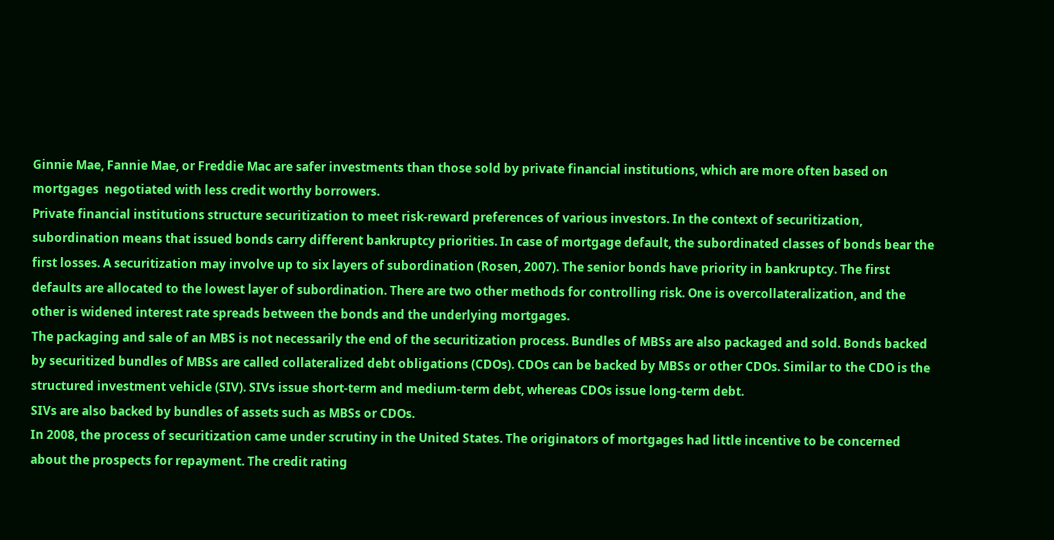Ginnie Mae, Fannie Mae, or Freddie Mac are safer investments than those sold by private financial institutions, which are more often based on mortgages  negotiated with less credit worthy borrowers.
Private financial institutions structure securitization to meet risk-reward preferences of various investors. In the context of securitization, subordination means that issued bonds carry different bankruptcy priorities. In case of mortgage default, the subordinated classes of bonds bear the first losses. A securitization may involve up to six layers of subordination (Rosen, 2007). The senior bonds have priority in bankruptcy. The first defaults are allocated to the lowest layer of subordination. There are two other methods for controlling risk. One is overcollateralization, and the other is widened interest rate spreads between the bonds and the underlying mortgages.
The packaging and sale of an MBS is not necessarily the end of the securitization process. Bundles of MBSs are also packaged and sold. Bonds backed by securitized bundles of MBSs are called collateralized debt obligations (CDOs). CDOs can be backed by MBSs or other CDOs. Similar to the CDO is the structured investment vehicle (SIV). SIVs issue short-term and medium-term debt, whereas CDOs issue long-term debt.
SIVs are also backed by bundles of assets such as MBSs or CDOs.
In 2008, the process of securitization came under scrutiny in the United States. The originators of mortgages had little incentive to be concerned about the prospects for repayment. The credit rating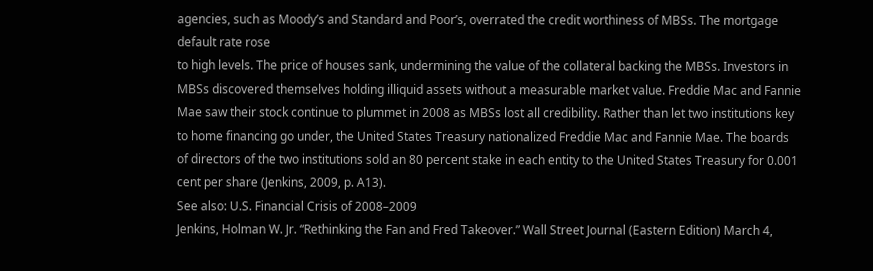agencies, such as Moody’s and Standard and Poor’s, overrated the credit worthiness of MBSs. The mortgage default rate rose
to high levels. The price of houses sank, undermining the value of the collateral backing the MBSs. Investors in MBSs discovered themselves holding illiquid assets without a measurable market value. Freddie Mac and Fannie Mae saw their stock continue to plummet in 2008 as MBSs lost all credibility. Rather than let two institutions key to home financing go under, the United States Treasury nationalized Freddie Mac and Fannie Mae. The boards of directors of the two institutions sold an 80 percent stake in each entity to the United States Treasury for 0.001 cent per share (Jenkins, 2009, p. A13).
See also: U.S. Financial Crisis of 2008–2009
Jenkins, Holman W. Jr. “Rethinking the Fan and Fred Takeover.” Wall Street Journal (Eastern Edition) March 4,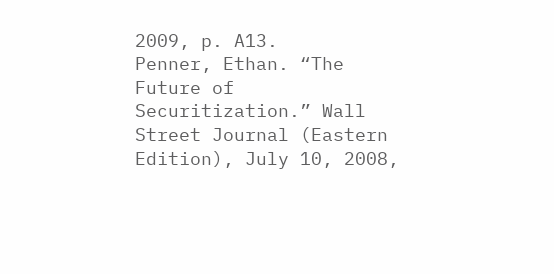2009, p. A13.
Penner, Ethan. “The Future of Securitization.” Wall Street Journal (Eastern Edition), July 10, 2008,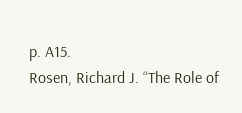p. A15.
Rosen, Richard J. “The Role of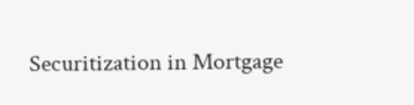Securitization in Mortgage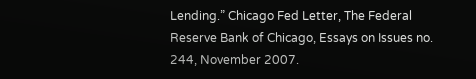Lending.” Chicago Fed Letter, The Federal Reserve Bank of Chicago, Essays on Issues no. 244, November 2007.